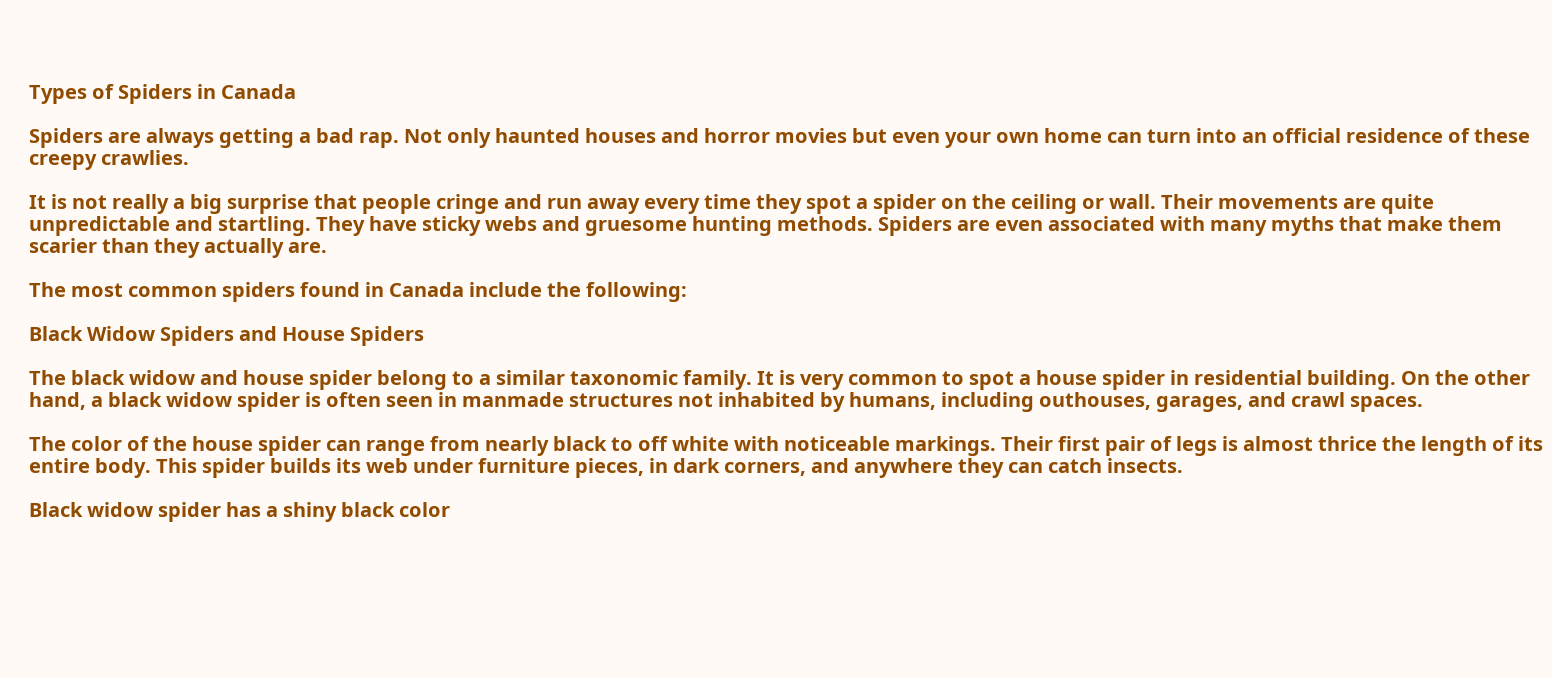Types of Spiders in Canada

Spiders are always getting a bad rap. Not only haunted houses and horror movies but even your own home can turn into an official residence of these creepy crawlies.

It is not really a big surprise that people cringe and run away every time they spot a spider on the ceiling or wall. Their movements are quite unpredictable and startling. They have sticky webs and gruesome hunting methods. Spiders are even associated with many myths that make them scarier than they actually are.

The most common spiders found in Canada include the following:

Black Widow Spiders and House Spiders

The black widow and house spider belong to a similar taxonomic family. It is very common to spot a house spider in residential building. On the other hand, a black widow spider is often seen in manmade structures not inhabited by humans, including outhouses, garages, and crawl spaces.

The color of the house spider can range from nearly black to off white with noticeable markings. Their first pair of legs is almost thrice the length of its entire body. This spider builds its web under furniture pieces, in dark corners, and anywhere they can catch insects.

Black widow spider has a shiny black color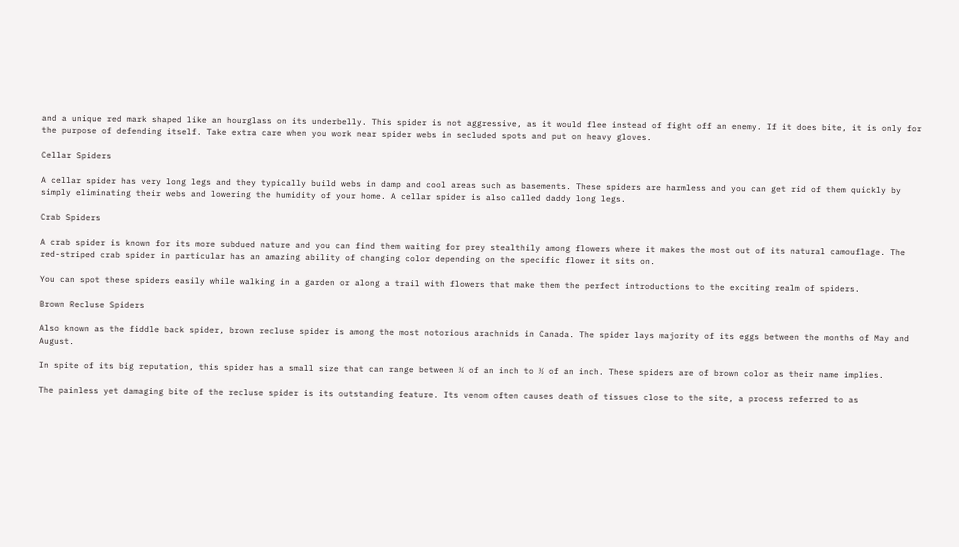and a unique red mark shaped like an hourglass on its underbelly. This spider is not aggressive, as it would flee instead of fight off an enemy. If it does bite, it is only for the purpose of defending itself. Take extra care when you work near spider webs in secluded spots and put on heavy gloves.

Cellar Spiders

A cellar spider has very long legs and they typically build webs in damp and cool areas such as basements. These spiders are harmless and you can get rid of them quickly by simply eliminating their webs and lowering the humidity of your home. A cellar spider is also called daddy long legs.

Crab Spiders

A crab spider is known for its more subdued nature and you can find them waiting for prey stealthily among flowers where it makes the most out of its natural camouflage. The red-striped crab spider in particular has an amazing ability of changing color depending on the specific flower it sits on.

You can spot these spiders easily while walking in a garden or along a trail with flowers that make them the perfect introductions to the exciting realm of spiders.

Brown Recluse Spiders

Also known as the fiddle back spider, brown recluse spider is among the most notorious arachnids in Canada. The spider lays majority of its eggs between the months of May and August.

In spite of its big reputation, this spider has a small size that can range between ¼ of an inch to ½ of an inch. These spiders are of brown color as their name implies.

The painless yet damaging bite of the recluse spider is its outstanding feature. Its venom often causes death of tissues close to the site, a process referred to as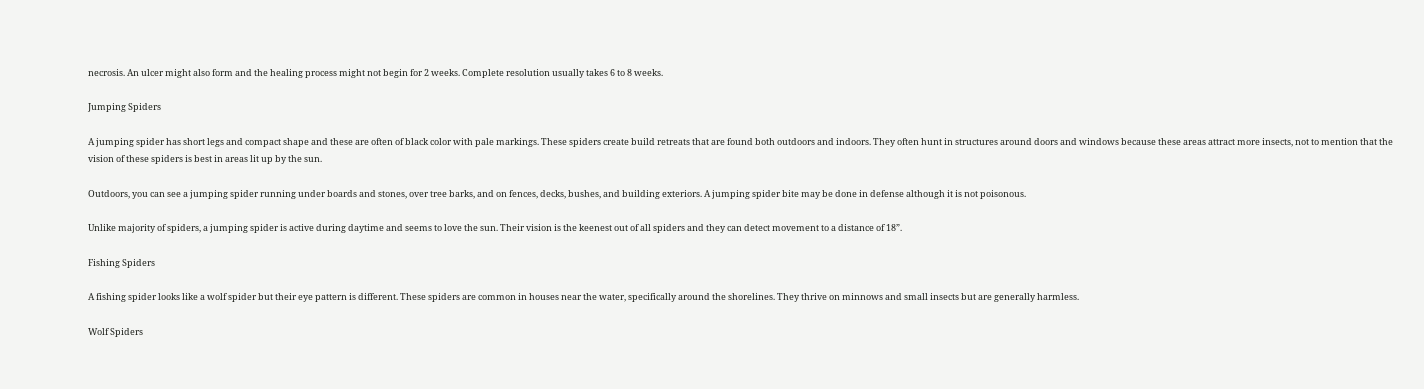necrosis. An ulcer might also form and the healing process might not begin for 2 weeks. Complete resolution usually takes 6 to 8 weeks.

Jumping Spiders

A jumping spider has short legs and compact shape and these are often of black color with pale markings. These spiders create build retreats that are found both outdoors and indoors. They often hunt in structures around doors and windows because these areas attract more insects, not to mention that the vision of these spiders is best in areas lit up by the sun.

Outdoors, you can see a jumping spider running under boards and stones, over tree barks, and on fences, decks, bushes, and building exteriors. A jumping spider bite may be done in defense although it is not poisonous.

Unlike majority of spiders, a jumping spider is active during daytime and seems to love the sun. Their vision is the keenest out of all spiders and they can detect movement to a distance of 18”.

Fishing Spiders

A fishing spider looks like a wolf spider but their eye pattern is different. These spiders are common in houses near the water, specifically around the shorelines. They thrive on minnows and small insects but are generally harmless.

Wolf Spiders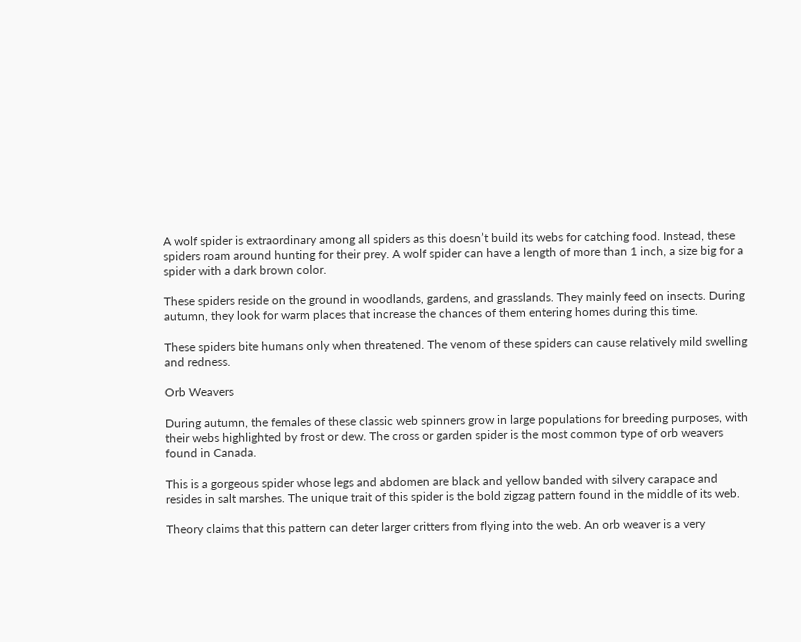A wolf spider is extraordinary among all spiders as this doesn’t build its webs for catching food. Instead, these spiders roam around hunting for their prey. A wolf spider can have a length of more than 1 inch, a size big for a spider with a dark brown color.

These spiders reside on the ground in woodlands, gardens, and grasslands. They mainly feed on insects. During autumn, they look for warm places that increase the chances of them entering homes during this time.

These spiders bite humans only when threatened. The venom of these spiders can cause relatively mild swelling and redness.

Orb Weavers

During autumn, the females of these classic web spinners grow in large populations for breeding purposes, with their webs highlighted by frost or dew. The cross or garden spider is the most common type of orb weavers found in Canada.

This is a gorgeous spider whose legs and abdomen are black and yellow banded with silvery carapace and resides in salt marshes. The unique trait of this spider is the bold zigzag pattern found in the middle of its web.

Theory claims that this pattern can deter larger critters from flying into the web. An orb weaver is a very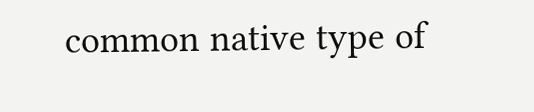common native type of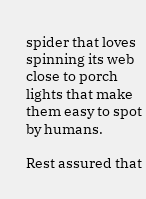spider that loves spinning its web close to porch lights that make them easy to spot by humans.

Rest assured that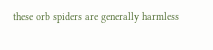these orb spiders are generally harmless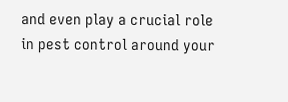and even play a crucial role in pest control around your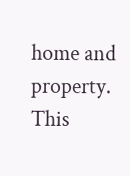home and property. This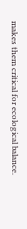makes them critical for ecological balance.